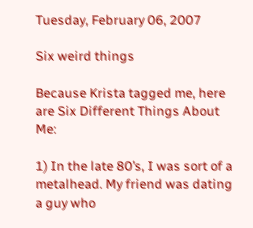Tuesday, February 06, 2007

Six weird things

Because Krista tagged me, here are Six Different Things About Me:

1) In the late 80’s, I was sort of a metalhead. My friend was dating a guy who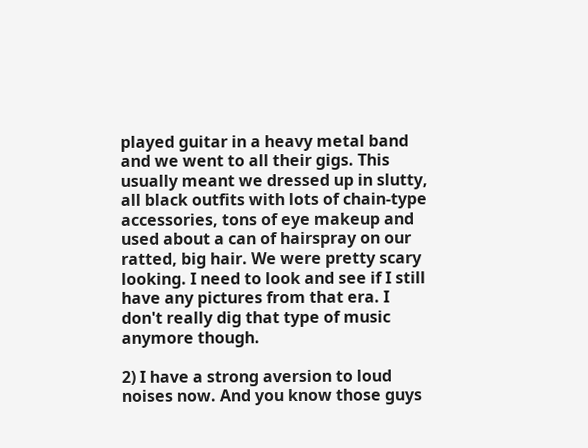played guitar in a heavy metal band and we went to all their gigs. This usually meant we dressed up in slutty, all black outfits with lots of chain-type accessories, tons of eye makeup and used about a can of hairspray on our ratted, big hair. We were pretty scary looking. I need to look and see if I still have any pictures from that era. I don't really dig that type of music anymore though.

2) I have a strong aversion to loud noises now. And you know those guys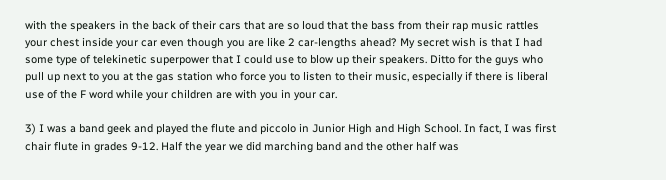with the speakers in the back of their cars that are so loud that the bass from their rap music rattles your chest inside your car even though you are like 2 car-lengths ahead? My secret wish is that I had some type of telekinetic superpower that I could use to blow up their speakers. Ditto for the guys who pull up next to you at the gas station who force you to listen to their music, especially if there is liberal use of the F word while your children are with you in your car.

3) I was a band geek and played the flute and piccolo in Junior High and High School. In fact, I was first chair flute in grades 9-12. Half the year we did marching band and the other half was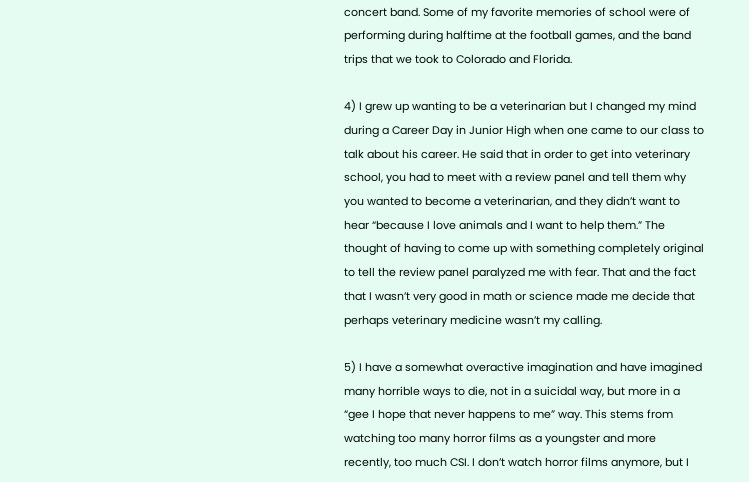concert band. Some of my favorite memories of school were of performing during halftime at the football games, and the band trips that we took to Colorado and Florida.

4) I grew up wanting to be a veterinarian but I changed my mind during a Career Day in Junior High when one came to our class to talk about his career. He said that in order to get into veterinary school, you had to meet with a review panel and tell them why you wanted to become a veterinarian, and they didn’t want to hear “because I love animals and I want to help them.” The thought of having to come up with something completely original to tell the review panel paralyzed me with fear. That and the fact that I wasn’t very good in math or science made me decide that perhaps veterinary medicine wasn’t my calling.

5) I have a somewhat overactive imagination and have imagined many horrible ways to die, not in a suicidal way, but more in a “gee I hope that never happens to me” way. This stems from watching too many horror films as a youngster and more recently, too much CSI. I don’t watch horror films anymore, but I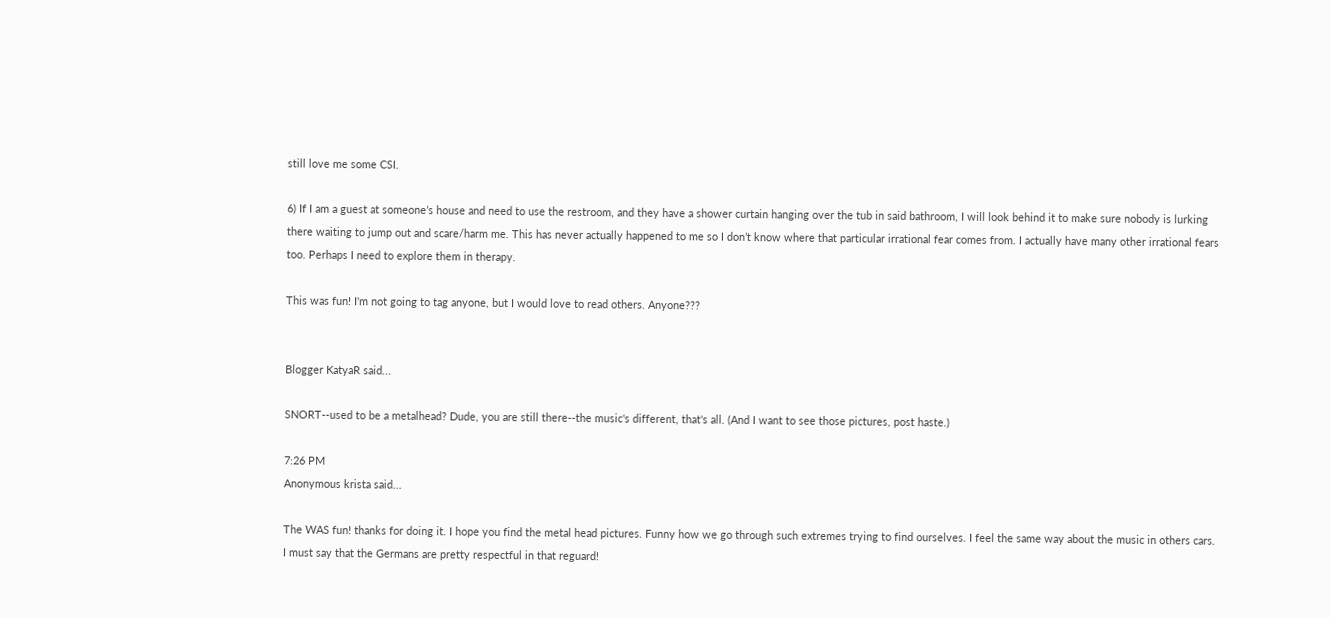still love me some CSI.

6) If I am a guest at someone’s house and need to use the restroom, and they have a shower curtain hanging over the tub in said bathroom, I will look behind it to make sure nobody is lurking there waiting to jump out and scare/harm me. This has never actually happened to me so I don’t know where that particular irrational fear comes from. I actually have many other irrational fears too. Perhaps I need to explore them in therapy.

This was fun! I'm not going to tag anyone, but I would love to read others. Anyone???


Blogger KatyaR said...

SNORT--used to be a metalhead? Dude, you are still there--the music's different, that's all. (And I want to see those pictures, post haste.)

7:26 PM
Anonymous krista said...

The WAS fun! thanks for doing it. I hope you find the metal head pictures. Funny how we go through such extremes trying to find ourselves. I feel the same way about the music in others cars. I must say that the Germans are pretty respectful in that reguard!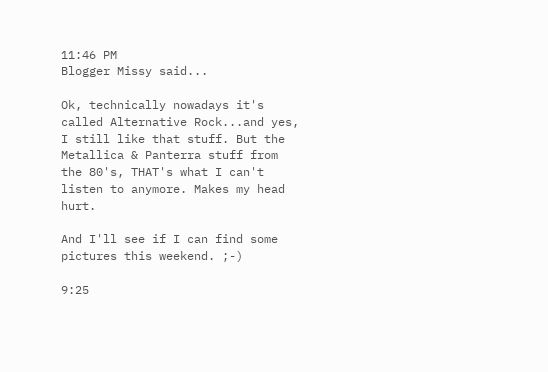11:46 PM
Blogger Missy said...

Ok, technically nowadays it's called Alternative Rock...and yes, I still like that stuff. But the Metallica & Panterra stuff from the 80's, THAT's what I can't listen to anymore. Makes my head hurt.

And I'll see if I can find some pictures this weekend. ;-)

9:25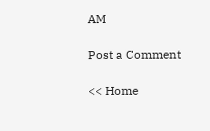AM

Post a Comment

<< Home